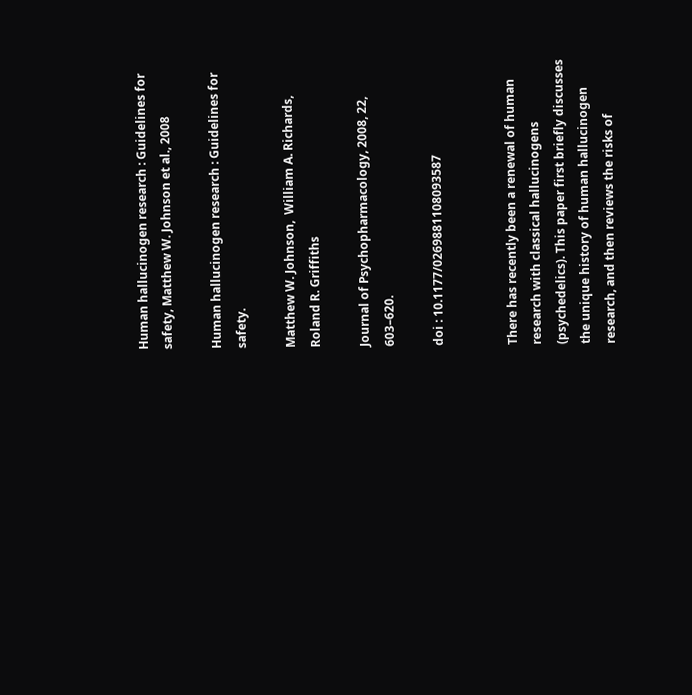Human hallucinogen research : Guidelines for safety, Matthew W. Johnson et al., 2008

Human hallucinogen research : Guidelines for safety.

Matthew W. Johnson,  William A. Richards, Roland R. Griffiths

Journal of Psychopharmacology, 2008, 22, 603–620.

doi : 10.1177/0269881108093587


There has recently been a renewal of human research with classical hallucinogens (psychedelics). This paper first briefly discusses the unique history of human hallucinogen research, and then reviews the risks of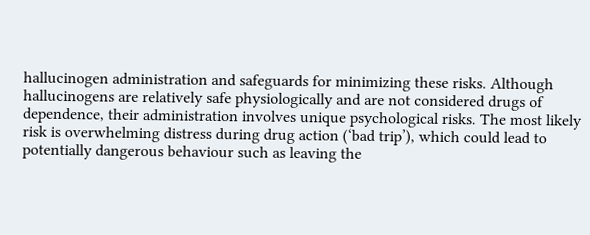hallucinogen administration and safeguards for minimizing these risks. Although hallucinogens are relatively safe physiologically and are not considered drugs of dependence, their administration involves unique psychological risks. The most likely risk is overwhelming distress during drug action (‘bad trip’), which could lead to potentially dangerous behaviour such as leaving the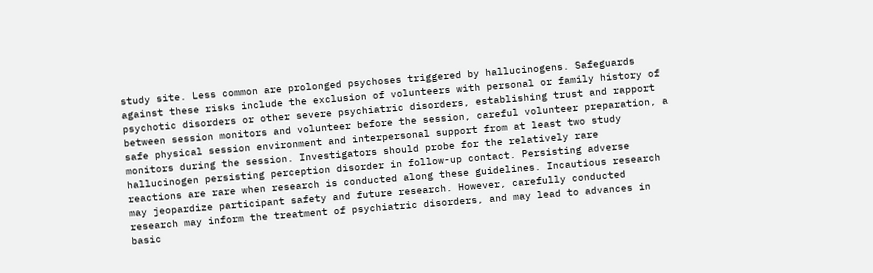study site. Less common are prolonged psychoses triggered by hallucinogens. Safeguards against these risks include the exclusion of volunteers with personal or family history of psychotic disorders or other severe psychiatric disorders, establishing trust and rapport between session monitors and volunteer before the session, careful volunteer preparation, a safe physical session environment and interpersonal support from at least two study monitors during the session. Investigators should probe for the relatively rare hallucinogen persisting perception disorder in follow-up contact. Persisting adverse reactions are rare when research is conducted along these guidelines. Incautious research may jeopardize participant safety and future research. However, carefully conducted research may inform the treatment of psychiatric disorders, and may lead to advances in basic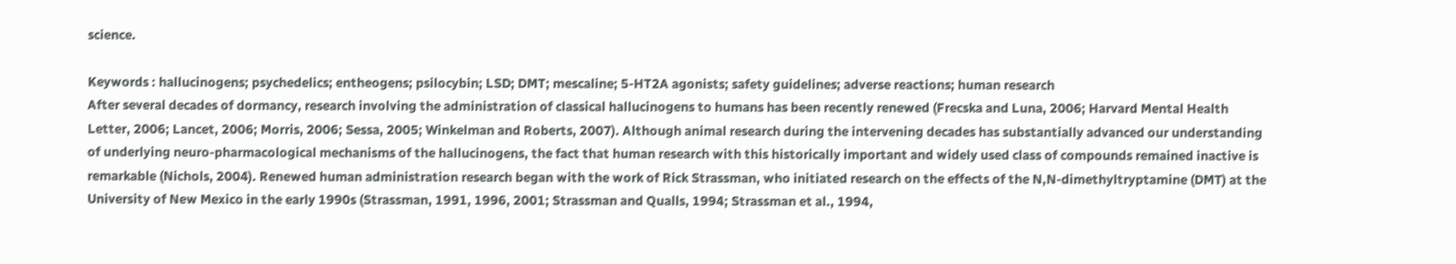science.

Keywords : hallucinogens; psychedelics; entheogens; psilocybin; LSD; DMT; mescaline; 5-HT2A agonists; safety guidelines; adverse reactions; human research
After several decades of dormancy, research involving the administration of classical hallucinogens to humans has been recently renewed (Frecska and Luna, 2006; Harvard Mental Health Letter, 2006; Lancet, 2006; Morris, 2006; Sessa, 2005; Winkelman and Roberts, 2007). Although animal research during the intervening decades has substantially advanced our understanding of underlying neuro-pharmacological mechanisms of the hallucinogens, the fact that human research with this historically important and widely used class of compounds remained inactive is remarkable (Nichols, 2004). Renewed human administration research began with the work of Rick Strassman, who initiated research on the effects of the N,N-dimethyltryptamine (DMT) at the University of New Mexico in the early 1990s (Strassman, 1991, 1996, 2001; Strassman and Qualls, 1994; Strassman et al., 1994,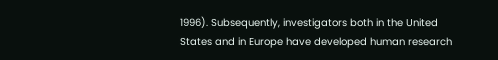1996). Subsequently, investigators both in the United States and in Europe have developed human research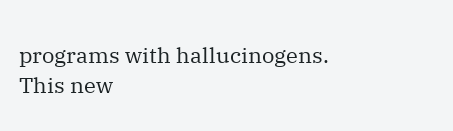programs with hallucinogens. This new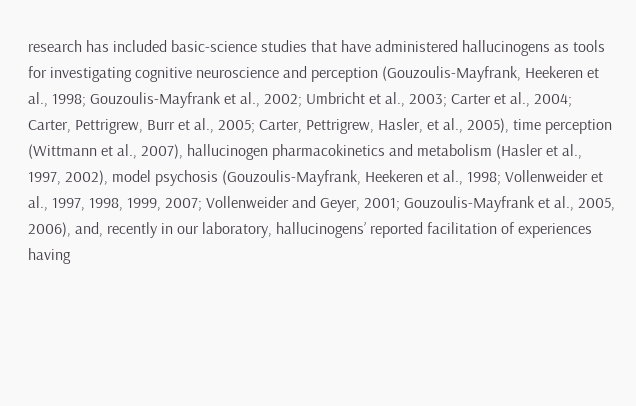research has included basic-science studies that have administered hallucinogens as tools for investigating cognitive neuroscience and perception (Gouzoulis-Mayfrank, Heekeren et al., 1998; Gouzoulis-Mayfrank et al., 2002; Umbricht et al., 2003; Carter et al., 2004; Carter, Pettrigrew, Burr et al., 2005; Carter, Pettrigrew, Hasler, et al., 2005), time perception (Wittmann et al., 2007), hallucinogen pharmacokinetics and metabolism (Hasler et al., 1997, 2002), model psychosis (Gouzoulis-Mayfrank, Heekeren et al., 1998; Vollenweider et al., 1997, 1998, 1999, 2007; Vollenweider and Geyer, 2001; Gouzoulis-Mayfrank et al., 2005, 2006), and, recently in our laboratory, hallucinogens’ reported facilitation of experiences having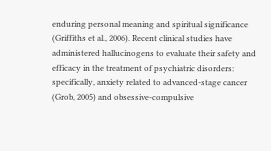enduring personal meaning and spiritual significance (Griffiths et al., 2006). Recent clinical studies have administered hallucinogens to evaluate their safety and efficacy in the treatment of psychiatric disorders: specifically, anxiety related to advanced-stage cancer (Grob, 2005) and obsessive-compulsive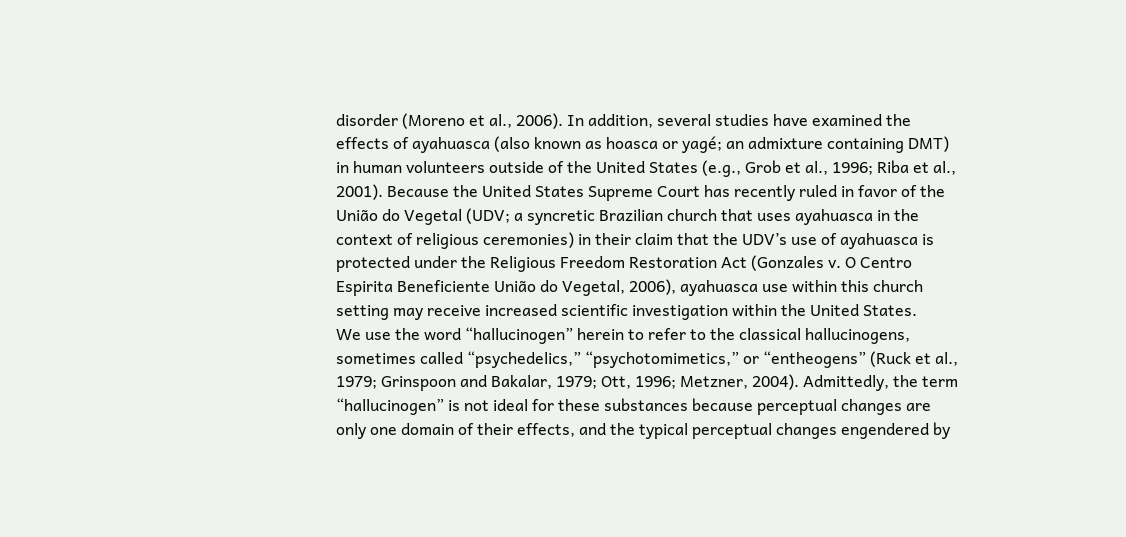disorder (Moreno et al., 2006). In addition, several studies have examined the effects of ayahuasca (also known as hoasca or yagé; an admixture containing DMT) in human volunteers outside of the United States (e.g., Grob et al., 1996; Riba et al., 2001). Because the United States Supreme Court has recently ruled in favor of the União do Vegetal (UDV; a syncretic Brazilian church that uses ayahuasca in the context of religious ceremonies) in their claim that the UDV’s use of ayahuasca is protected under the Religious Freedom Restoration Act (Gonzales v. O Centro Espirita Beneficiente União do Vegetal, 2006), ayahuasca use within this church setting may receive increased scientific investigation within the United States.
We use the word “hallucinogen” herein to refer to the classical hallucinogens, sometimes called “psychedelics,” “psychotomimetics,” or “entheogens” (Ruck et al., 1979; Grinspoon and Bakalar, 1979; Ott, 1996; Metzner, 2004). Admittedly, the term “hallucinogen” is not ideal for these substances because perceptual changes are only one domain of their effects, and the typical perceptual changes engendered by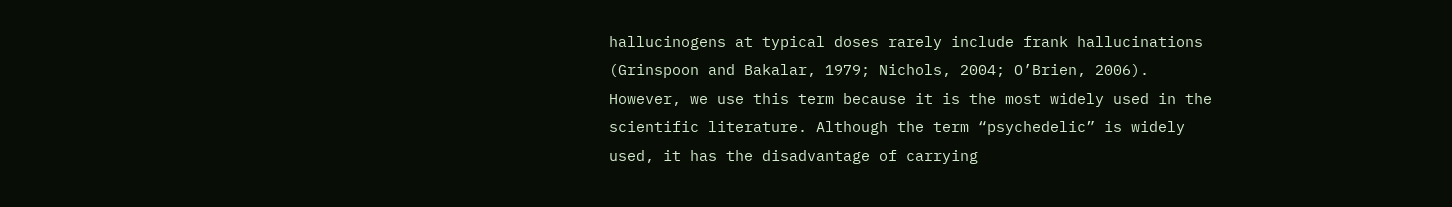hallucinogens at typical doses rarely include frank hallucinations (Grinspoon and Bakalar, 1979; Nichols, 2004; O’Brien, 2006). However, we use this term because it is the most widely used in the scientific literature. Although the term “psychedelic” is widely used, it has the disadvantage of carrying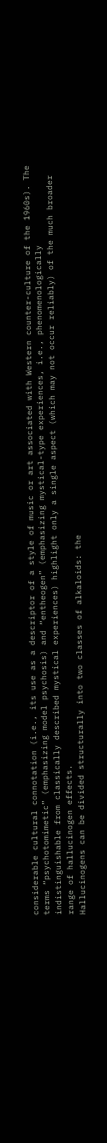considerable cultural connotation (i.e., its use as a descriptor of a style of music or art associated with Western counter-culture of the 1960s). The terms “psychotomimetic” (emphasizing model psychosis) and “entheogen” (emphasizing mystical-type experiences, i.e., phenomenologically indistinguishable from classically described mystical experiences) highlight only a single aspect (which may not occur reliably) of the much broader range of hallucinogen effects.
Hallucinogens can be divided structurally into two classes of alkaloids: the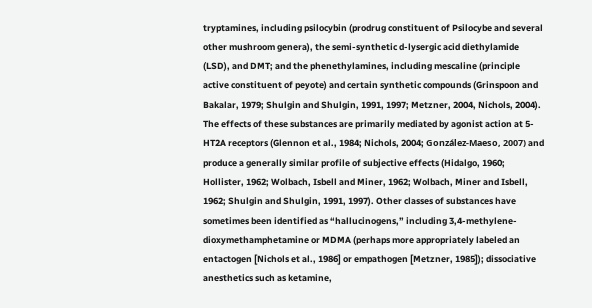tryptamines, including psilocybin (prodrug constituent of Psilocybe and several other mushroom genera), the semi-synthetic d-lysergic acid diethylamide (LSD), and DMT; and the phenethylamines, including mescaline (principle active constituent of peyote) and certain synthetic compounds (Grinspoon and Bakalar, 1979; Shulgin and Shulgin, 1991, 1997; Metzner, 2004, Nichols, 2004). The effects of these substances are primarily mediated by agonist action at 5-HT2A receptors (Glennon et al., 1984; Nichols, 2004; González-Maeso, 2007) and produce a generally similar profile of subjective effects (Hidalgo, 1960; Hollister, 1962; Wolbach, Isbell and Miner, 1962; Wolbach, Miner and Isbell, 1962; Shulgin and Shulgin, 1991, 1997). Other classes of substances have sometimes been identified as “hallucinogens,” including 3,4-methylene-dioxymethamphetamine or MDMA (perhaps more appropriately labeled an entactogen [Nichols et al., 1986] or empathogen [Metzner, 1985]); dissociative anesthetics such as ketamine,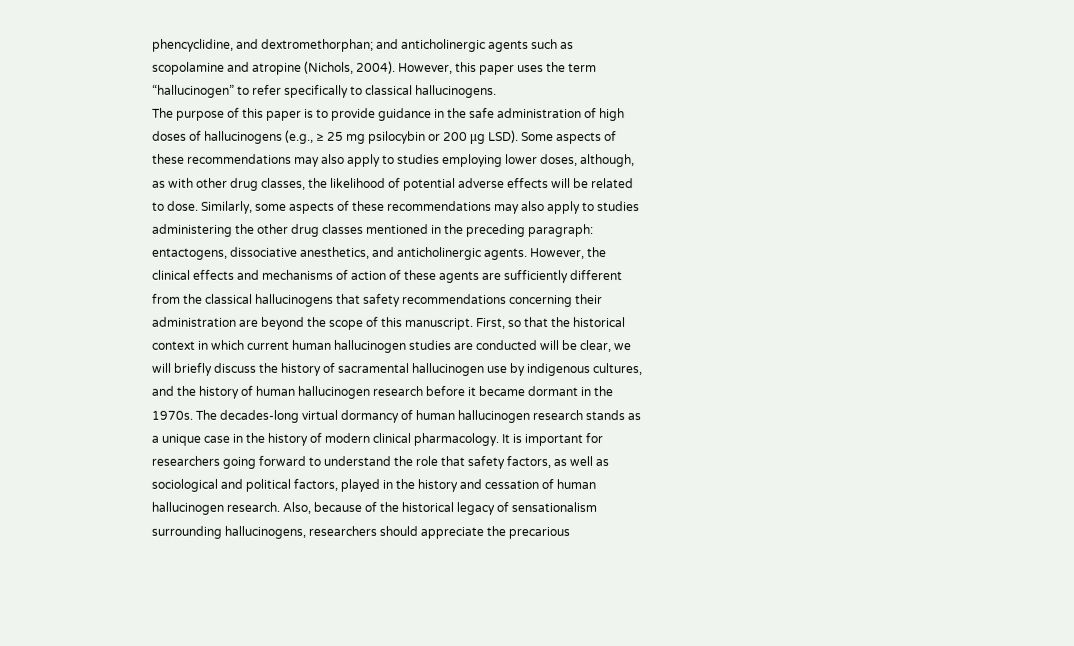phencyclidine, and dextromethorphan; and anticholinergic agents such as scopolamine and atropine (Nichols, 2004). However, this paper uses the term “hallucinogen” to refer specifically to classical hallucinogens.
The purpose of this paper is to provide guidance in the safe administration of high doses of hallucinogens (e.g., ≥ 25 mg psilocybin or 200 μg LSD). Some aspects of these recommendations may also apply to studies employing lower doses, although, as with other drug classes, the likelihood of potential adverse effects will be related to dose. Similarly, some aspects of these recommendations may also apply to studies administering the other drug classes mentioned in the preceding paragraph: entactogens, dissociative anesthetics, and anticholinergic agents. However, the clinical effects and mechanisms of action of these agents are sufficiently different from the classical hallucinogens that safety recommendations concerning their administration are beyond the scope of this manuscript. First, so that the historical context in which current human hallucinogen studies are conducted will be clear, we will briefly discuss the history of sacramental hallucinogen use by indigenous cultures, and the history of human hallucinogen research before it became dormant in the 1970s. The decades-long virtual dormancy of human hallucinogen research stands as a unique case in the history of modern clinical pharmacology. It is important for researchers going forward to understand the role that safety factors, as well as sociological and political factors, played in the history and cessation of human hallucinogen research. Also, because of the historical legacy of sensationalism surrounding hallucinogens, researchers should appreciate the precarious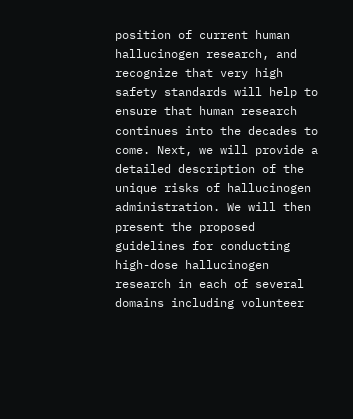position of current human hallucinogen research, and recognize that very high safety standards will help to ensure that human research continues into the decades to come. Next, we will provide a detailed description of the unique risks of hallucinogen administration. We will then present the proposed guidelines for conducting high-dose hallucinogen research in each of several domains including volunteer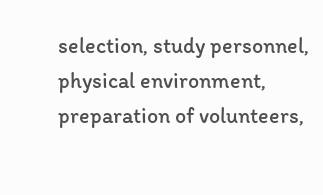selection, study personnel, physical environment, preparation of volunteers,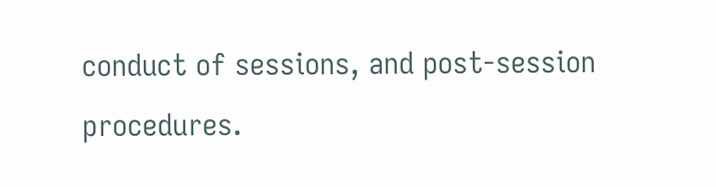conduct of sessions, and post-session procedures.